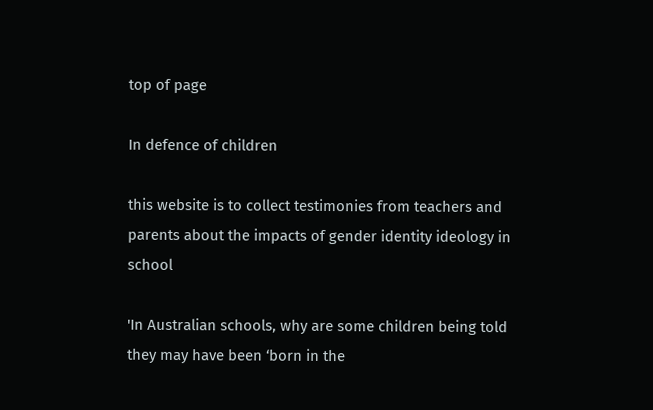top of page

In defence of children

this website is to collect testimonies from teachers and parents about the impacts of gender identity ideology in school

'In Australian schools, why are some children being told they may have been ‘born in the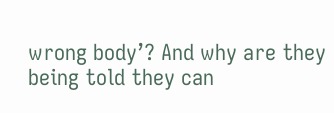wrong body’? And why are they being told they can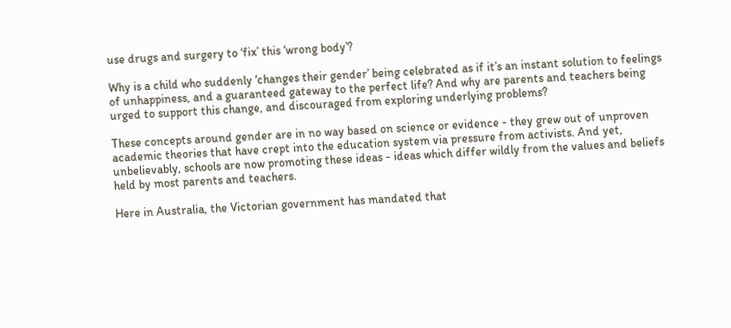use drugs and surgery to ‘fix’ this ‘wrong body’?

Why is a child who suddenly ‘changes their gender’ being celebrated as if it’s an instant solution to feelings of unhappiness, and a guaranteed gateway to the perfect life? And why are parents and teachers being urged to support this change, and discouraged from exploring underlying problems?

These concepts around gender are in no way based on science or evidence - they grew out of unproven academic theories that have crept into the education system via pressure from activists. And yet, unbelievably, schools are now promoting these ideas - ideas which differ wildly from the values and beliefs held by most parents and teachers.

Here in Australia, the Victorian government has mandated that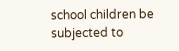school children be subjected to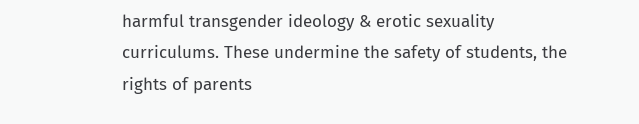harmful transgender ideology & erotic sexuality curriculums. These undermine the safety of students, the rights of parents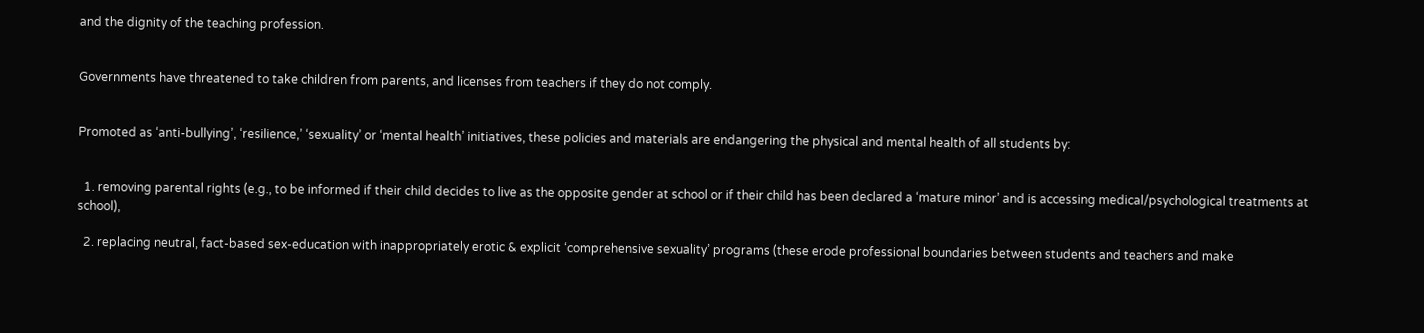and the dignity of the teaching profession.


Governments have threatened to take children from parents, and licenses from teachers if they do not comply.


Promoted as ‘anti-bullying’, ‘resilience,’ ‘sexuality’ or ‘mental health’ initiatives, these policies and materials are endangering the physical and mental health of all students by:


  1. removing parental rights (e.g., to be informed if their child decides to live as the opposite gender at school or if their child has been declared a ‘mature minor’ and is accessing medical/psychological treatments at school),

  2. replacing neutral, fact-based sex-education with inappropriately erotic & explicit ‘comprehensive sexuality’ programs (these erode professional boundaries between students and teachers and make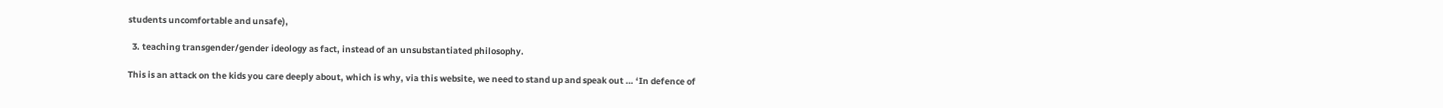students uncomfortable and unsafe),

  3. teaching transgender/gender ideology as fact, instead of an unsubstantiated philosophy.

This is an attack on the kids you care deeply about, which is why, via this website, we need to stand up and speak out … ‘In defence of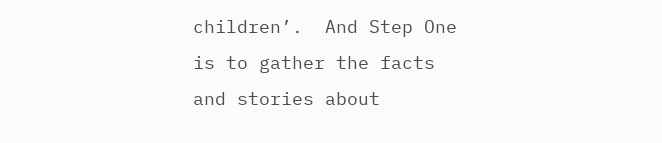children’.  And Step One is to gather the facts and stories about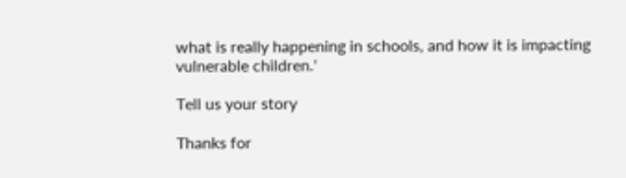what is really happening in schools, and how it is impacting vulnerable children.'

Tell us your story

Thanks for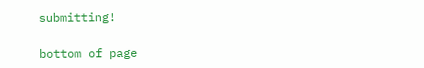submitting!

bottom of page